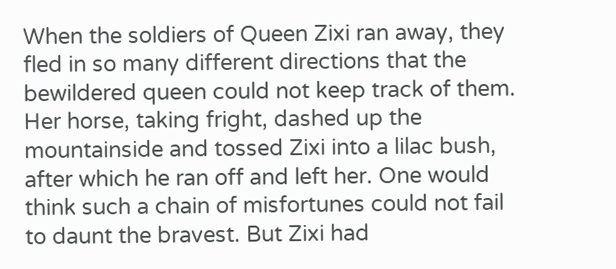When the soldiers of Queen Zixi ran away, they fled in so many different directions that the bewildered queen could not keep track of them. Her horse, taking fright, dashed up the mountainside and tossed Zixi into a lilac bush, after which he ran off and left her. One would think such a chain of misfortunes could not fail to daunt the bravest. But Zixi had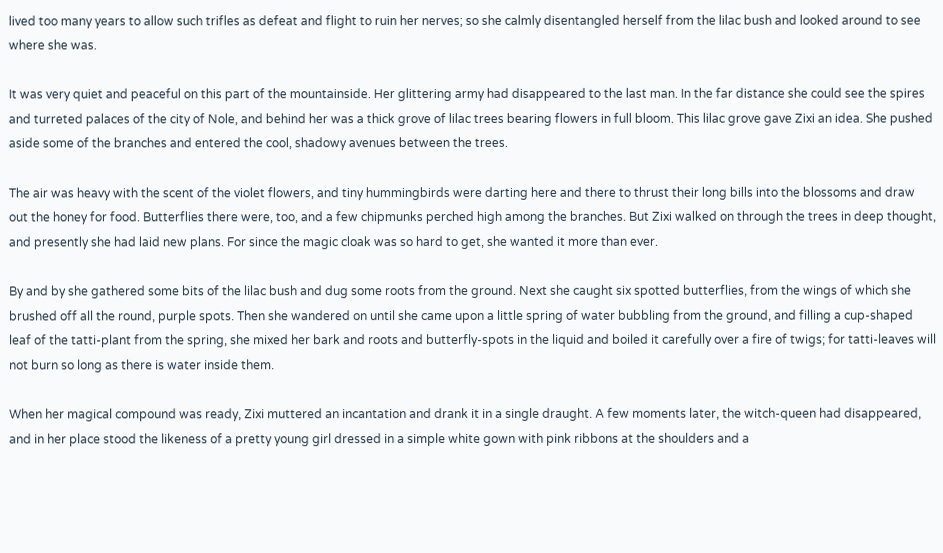lived too many years to allow such trifles as defeat and flight to ruin her nerves; so she calmly disentangled herself from the lilac bush and looked around to see where she was.

It was very quiet and peaceful on this part of the mountainside. Her glittering army had disappeared to the last man. In the far distance she could see the spires and turreted palaces of the city of Nole, and behind her was a thick grove of lilac trees bearing flowers in full bloom. This lilac grove gave Zixi an idea. She pushed aside some of the branches and entered the cool, shadowy avenues between the trees.

The air was heavy with the scent of the violet flowers, and tiny hummingbirds were darting here and there to thrust their long bills into the blossoms and draw out the honey for food. Butterflies there were, too, and a few chipmunks perched high among the branches. But Zixi walked on through the trees in deep thought, and presently she had laid new plans. For since the magic cloak was so hard to get, she wanted it more than ever.

By and by she gathered some bits of the lilac bush and dug some roots from the ground. Next she caught six spotted butterflies, from the wings of which she brushed off all the round, purple spots. Then she wandered on until she came upon a little spring of water bubbling from the ground, and filling a cup-shaped leaf of the tatti-plant from the spring, she mixed her bark and roots and butterfly-spots in the liquid and boiled it carefully over a fire of twigs; for tatti-leaves will not burn so long as there is water inside them.

When her magical compound was ready, Zixi muttered an incantation and drank it in a single draught. A few moments later, the witch-queen had disappeared, and in her place stood the likeness of a pretty young girl dressed in a simple white gown with pink ribbons at the shoulders and a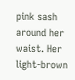pink sash around her waist. Her light-brown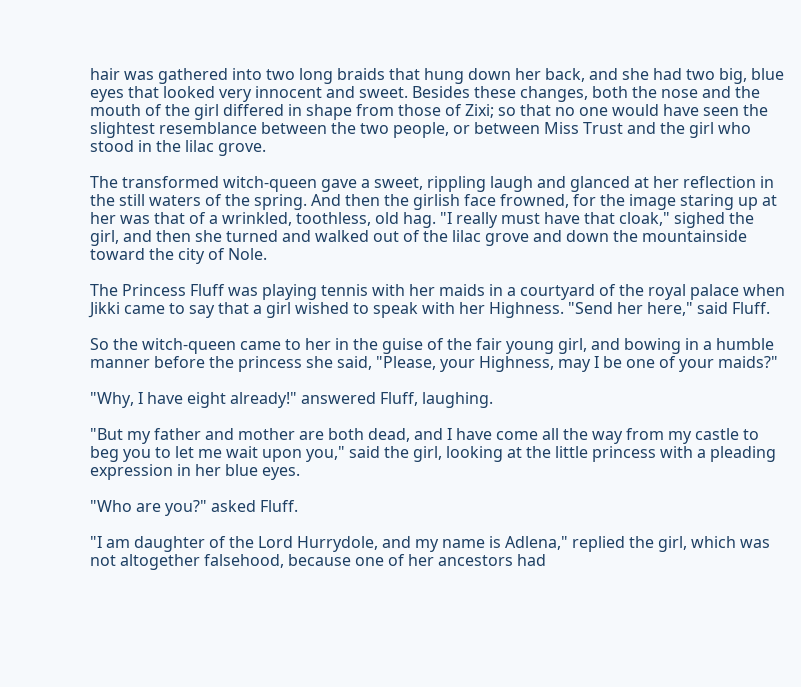hair was gathered into two long braids that hung down her back, and she had two big, blue eyes that looked very innocent and sweet. Besides these changes, both the nose and the mouth of the girl differed in shape from those of Zixi; so that no one would have seen the slightest resemblance between the two people, or between Miss Trust and the girl who stood in the lilac grove.

The transformed witch-queen gave a sweet, rippling laugh and glanced at her reflection in the still waters of the spring. And then the girlish face frowned, for the image staring up at her was that of a wrinkled, toothless, old hag. "I really must have that cloak," sighed the girl, and then she turned and walked out of the lilac grove and down the mountainside toward the city of Nole.

The Princess Fluff was playing tennis with her maids in a courtyard of the royal palace when Jikki came to say that a girl wished to speak with her Highness. "Send her here," said Fluff.

So the witch-queen came to her in the guise of the fair young girl, and bowing in a humble manner before the princess she said, "Please, your Highness, may I be one of your maids?"

"Why, I have eight already!" answered Fluff, laughing.

"But my father and mother are both dead, and I have come all the way from my castle to beg you to let me wait upon you," said the girl, looking at the little princess with a pleading expression in her blue eyes.

"Who are you?" asked Fluff.

"I am daughter of the Lord Hurrydole, and my name is Adlena," replied the girl, which was not altogether falsehood, because one of her ancestors had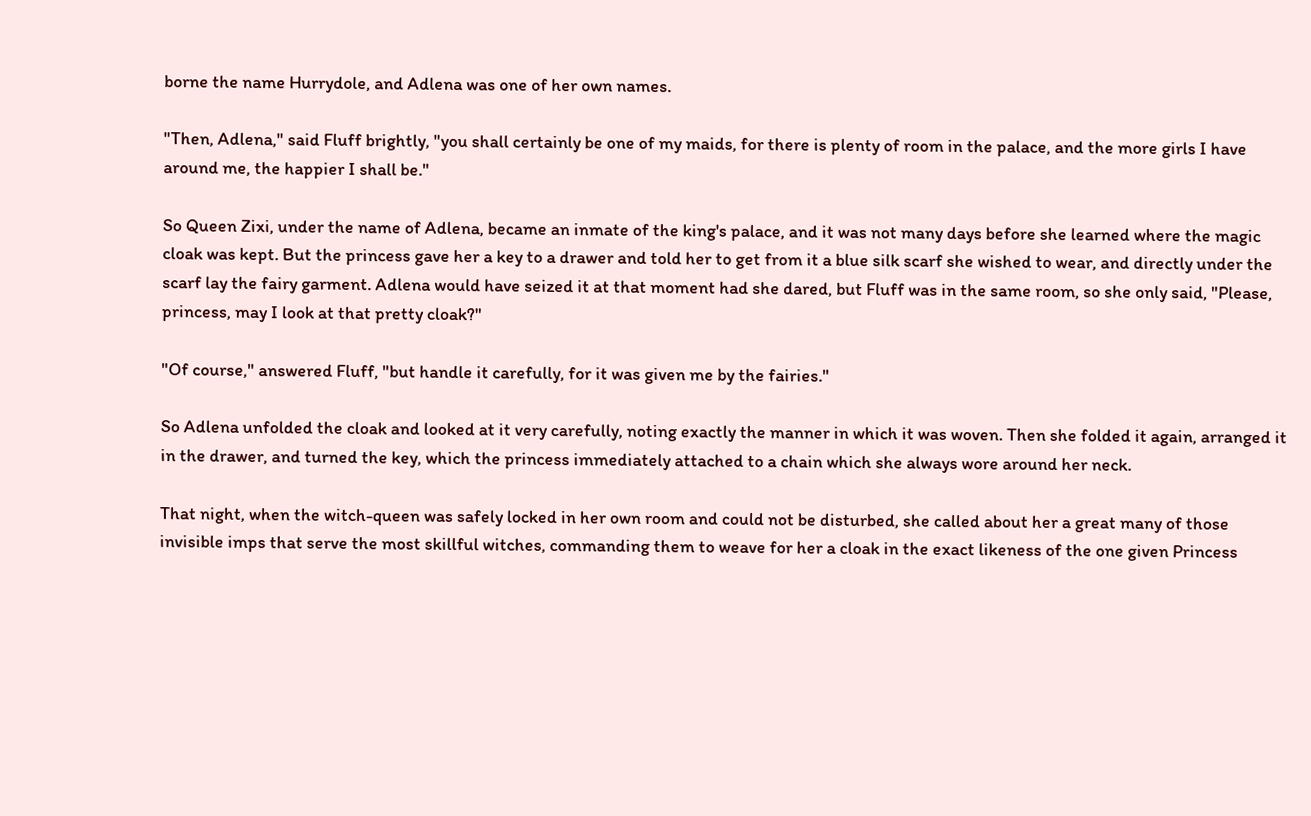borne the name Hurrydole, and Adlena was one of her own names.

"Then, Adlena," said Fluff brightly, "you shall certainly be one of my maids, for there is plenty of room in the palace, and the more girls I have around me, the happier I shall be."

So Queen Zixi, under the name of Adlena, became an inmate of the king's palace, and it was not many days before she learned where the magic cloak was kept. But the princess gave her a key to a drawer and told her to get from it a blue silk scarf she wished to wear, and directly under the scarf lay the fairy garment. Adlena would have seized it at that moment had she dared, but Fluff was in the same room, so she only said, "Please, princess, may I look at that pretty cloak?"

"Of course," answered Fluff, "but handle it carefully, for it was given me by the fairies."

So Adlena unfolded the cloak and looked at it very carefully, noting exactly the manner in which it was woven. Then she folded it again, arranged it in the drawer, and turned the key, which the princess immediately attached to a chain which she always wore around her neck.

That night, when the witch-queen was safely locked in her own room and could not be disturbed, she called about her a great many of those invisible imps that serve the most skillful witches, commanding them to weave for her a cloak in the exact likeness of the one given Princess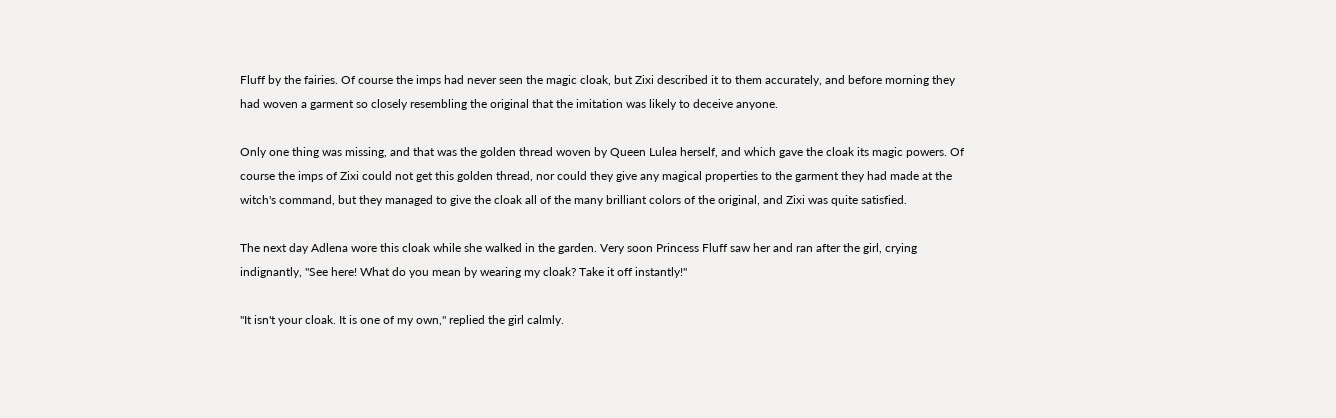Fluff by the fairies. Of course the imps had never seen the magic cloak, but Zixi described it to them accurately, and before morning they had woven a garment so closely resembling the original that the imitation was likely to deceive anyone.

Only one thing was missing, and that was the golden thread woven by Queen Lulea herself, and which gave the cloak its magic powers. Of course the imps of Zixi could not get this golden thread, nor could they give any magical properties to the garment they had made at the witch's command, but they managed to give the cloak all of the many brilliant colors of the original, and Zixi was quite satisfied.

The next day Adlena wore this cloak while she walked in the garden. Very soon Princess Fluff saw her and ran after the girl, crying indignantly, "See here! What do you mean by wearing my cloak? Take it off instantly!"

"It isn't your cloak. It is one of my own," replied the girl calmly.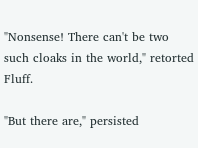"Nonsense! There can't be two such cloaks in the world," retorted Fluff.

"But there are," persisted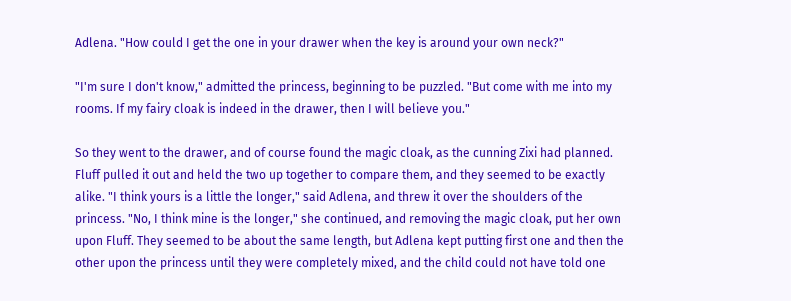Adlena. "How could I get the one in your drawer when the key is around your own neck?"

"I'm sure I don't know," admitted the princess, beginning to be puzzled. "But come with me into my rooms. If my fairy cloak is indeed in the drawer, then I will believe you."

So they went to the drawer, and of course found the magic cloak, as the cunning Zixi had planned. Fluff pulled it out and held the two up together to compare them, and they seemed to be exactly alike. "I think yours is a little the longer," said Adlena, and threw it over the shoulders of the princess. "No, I think mine is the longer," she continued, and removing the magic cloak, put her own upon Fluff. They seemed to be about the same length, but Adlena kept putting first one and then the other upon the princess until they were completely mixed, and the child could not have told one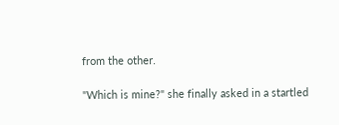from the other.

"Which is mine?" she finally asked in a startled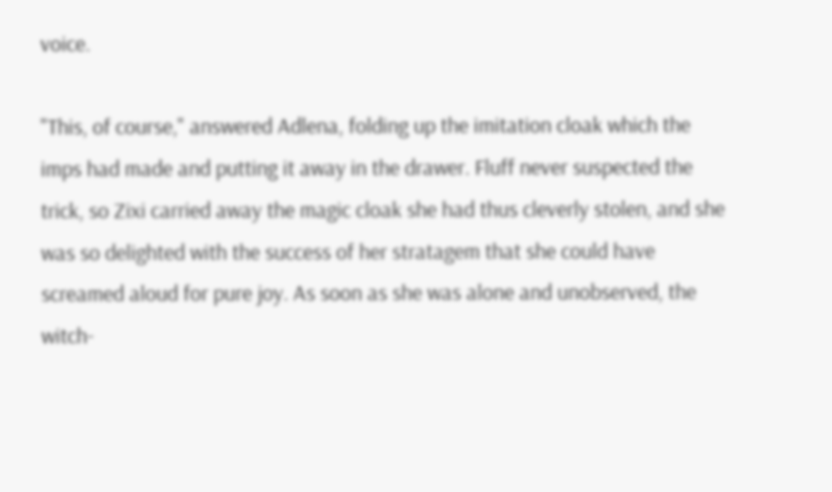voice.

"This, of course," answered Adlena, folding up the imitation cloak which the imps had made and putting it away in the drawer. Fluff never suspected the trick, so Zixi carried away the magic cloak she had thus cleverly stolen, and she was so delighted with the success of her stratagem that she could have screamed aloud for pure joy. As soon as she was alone and unobserved, the witch-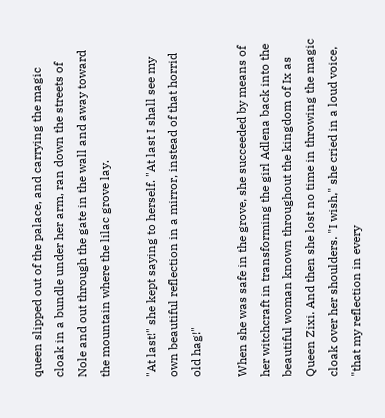queen slipped out of the palace, and carrying the magic cloak in a bundle under her arm, ran down the streets of Nole and out through the gate in the wall and away toward the mountain where the lilac grove lay.

"At last!" she kept saying to herself. "At last I shall see my own beautiful reflection in a mirror, instead of that horrid old hag!"

When she was safe in the grove, she succeeded by means of her witchcraft in transforming the girl Adlena back into the beautiful woman known throughout the kingdom of Ix as Queen Zixi. And then she lost no time in throwing the magic cloak over her shoulders. "I wish," she cried in a loud voice, "that my reflection in every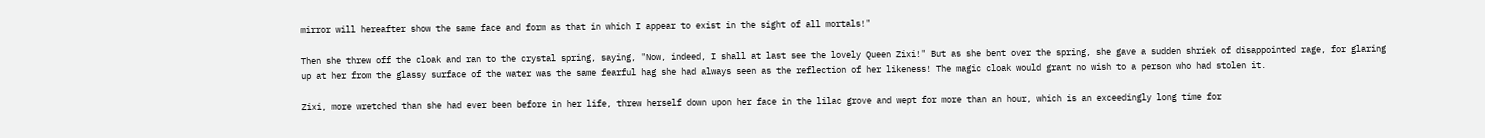mirror will hereafter show the same face and form as that in which I appear to exist in the sight of all mortals!"

Then she threw off the cloak and ran to the crystal spring, saying, "Now, indeed, I shall at last see the lovely Queen Zixi!" But as she bent over the spring, she gave a sudden shriek of disappointed rage, for glaring up at her from the glassy surface of the water was the same fearful hag she had always seen as the reflection of her likeness! The magic cloak would grant no wish to a person who had stolen it.

Zixi, more wretched than she had ever been before in her life, threw herself down upon her face in the lilac grove and wept for more than an hour, which is an exceedingly long time for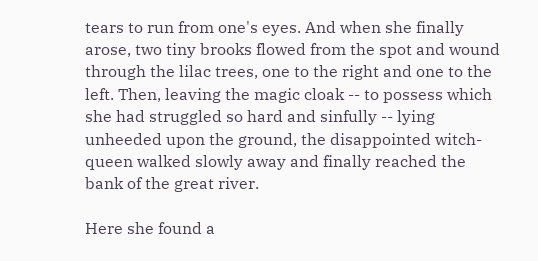tears to run from one's eyes. And when she finally arose, two tiny brooks flowed from the spot and wound through the lilac trees, one to the right and one to the left. Then, leaving the magic cloak -- to possess which she had struggled so hard and sinfully -- lying unheeded upon the ground, the disappointed witch-queen walked slowly away and finally reached the bank of the great river.

Here she found a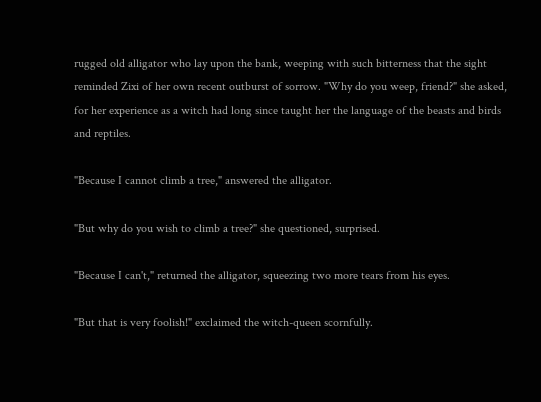rugged old alligator who lay upon the bank, weeping with such bitterness that the sight reminded Zixi of her own recent outburst of sorrow. "Why do you weep, friend?" she asked, for her experience as a witch had long since taught her the language of the beasts and birds and reptiles.

"Because I cannot climb a tree," answered the alligator.

"But why do you wish to climb a tree?" she questioned, surprised.

"Because I can't," returned the alligator, squeezing two more tears from his eyes.

"But that is very foolish!" exclaimed the witch-queen scornfully.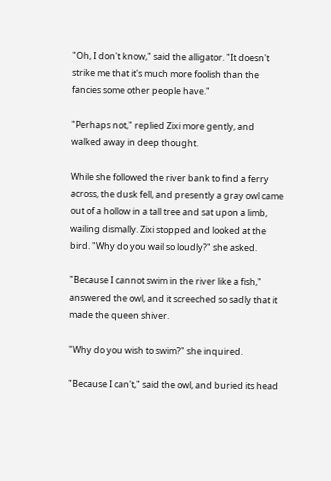"Oh, I don't know," said the alligator. "It doesn't strike me that it's much more foolish than the fancies some other people have."

"Perhaps not," replied Zixi more gently, and walked away in deep thought.

While she followed the river bank to find a ferry across, the dusk fell, and presently a gray owl came out of a hollow in a tall tree and sat upon a limb, wailing dismally. Zixi stopped and looked at the bird. "Why do you wail so loudly?" she asked.

"Because I cannot swim in the river like a fish," answered the owl, and it screeched so sadly that it made the queen shiver.

"Why do you wish to swim?" she inquired.

"Because I can't," said the owl, and buried its head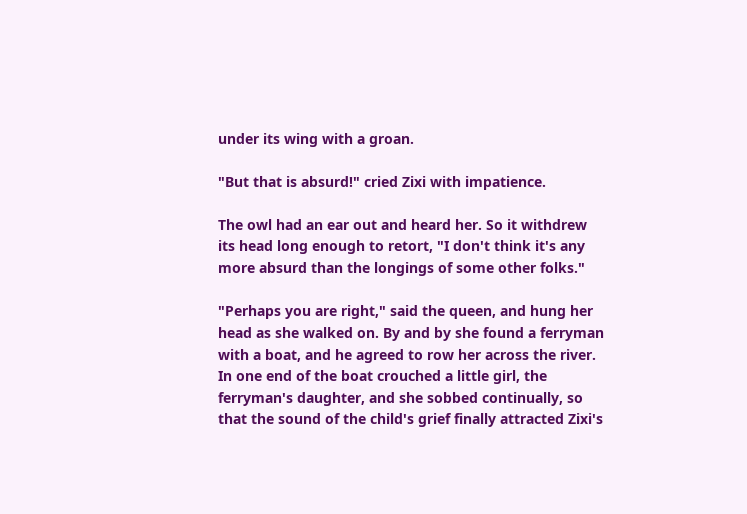under its wing with a groan.

"But that is absurd!" cried Zixi with impatience.

The owl had an ear out and heard her. So it withdrew its head long enough to retort, "I don't think it's any more absurd than the longings of some other folks."

"Perhaps you are right," said the queen, and hung her head as she walked on. By and by she found a ferryman with a boat, and he agreed to row her across the river. In one end of the boat crouched a little girl, the ferryman's daughter, and she sobbed continually, so that the sound of the child's grief finally attracted Zixi's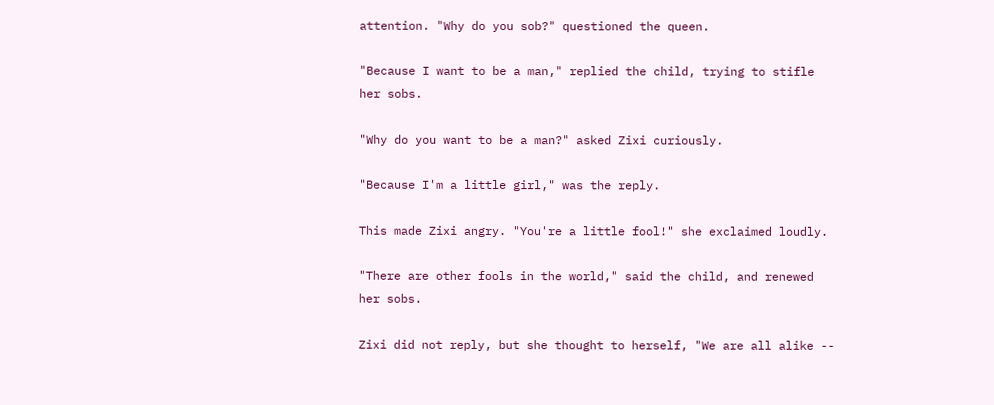attention. "Why do you sob?" questioned the queen.

"Because I want to be a man," replied the child, trying to stifle her sobs.

"Why do you want to be a man?" asked Zixi curiously.

"Because I'm a little girl," was the reply.

This made Zixi angry. "You're a little fool!" she exclaimed loudly.

"There are other fools in the world," said the child, and renewed her sobs.

Zixi did not reply, but she thought to herself, "We are all alike --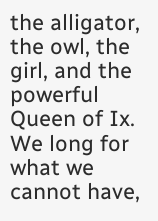the alligator, the owl, the girl, and the powerful Queen of Ix. We long for what we cannot have,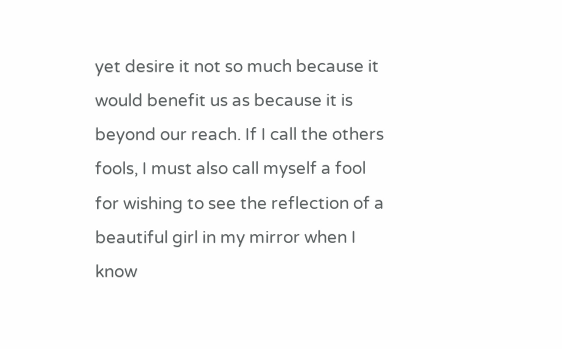yet desire it not so much because it would benefit us as because it is beyond our reach. If I call the others fools, I must also call myself a fool for wishing to see the reflection of a beautiful girl in my mirror when I know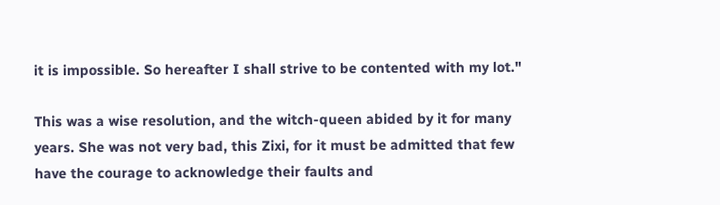it is impossible. So hereafter I shall strive to be contented with my lot."

This was a wise resolution, and the witch-queen abided by it for many years. She was not very bad, this Zixi, for it must be admitted that few have the courage to acknowledge their faults and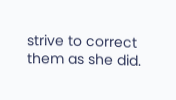strive to correct them as she did.